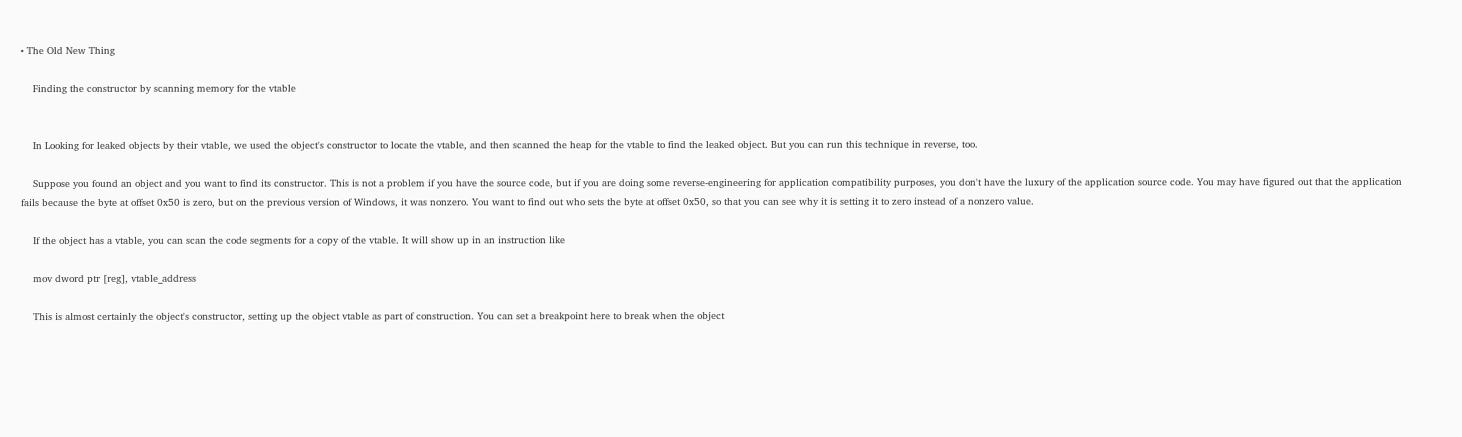• The Old New Thing

    Finding the constructor by scanning memory for the vtable


    In Looking for leaked objects by their vtable, we used the object's constructor to locate the vtable, and then scanned the heap for the vtable to find the leaked object. But you can run this technique in reverse, too.

    Suppose you found an object and you want to find its constructor. This is not a problem if you have the source code, but if you are doing some reverse-engineering for application compatibility purposes, you don't have the luxury of the application source code. You may have figured out that the application fails because the byte at offset 0x50 is zero, but on the previous version of Windows, it was nonzero. You want to find out who sets the byte at offset 0x50, so that you can see why it is setting it to zero instead of a nonzero value.

    If the object has a vtable, you can scan the code segments for a copy of the vtable. It will show up in an instruction like

    mov dword ptr [reg], vtable_address

    This is almost certainly the object's constructor, setting up the object vtable as part of construction. You can set a breakpoint here to break when the object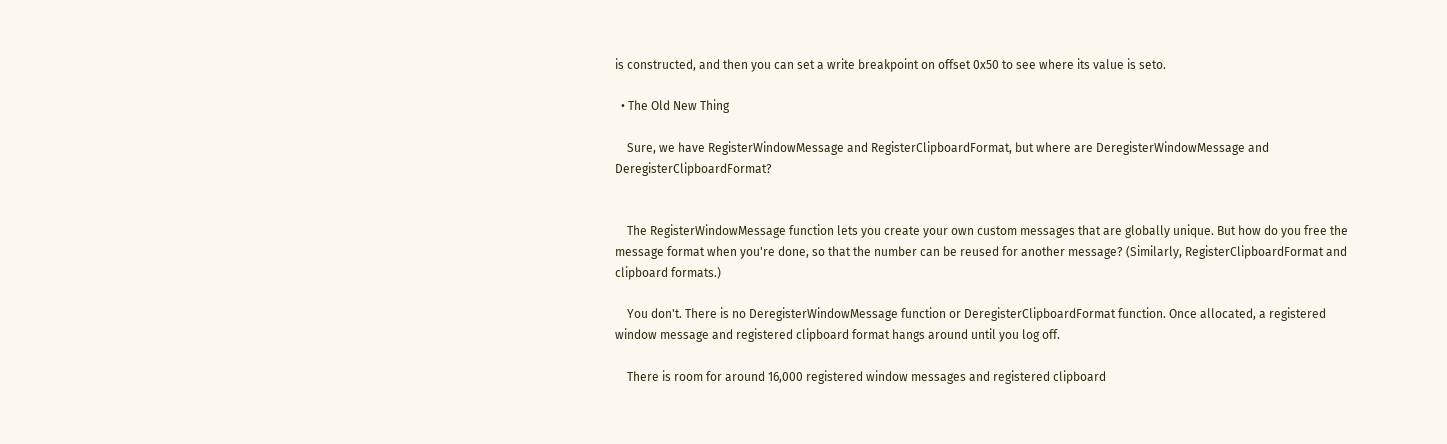is constructed, and then you can set a write breakpoint on offset 0x50 to see where its value is seto.

  • The Old New Thing

    Sure, we have RegisterWindowMessage and RegisterClipboardFormat, but where are DeregisterWindowMessage and DeregisterClipboardFormat?


    The RegisterWindowMessage function lets you create your own custom messages that are globally unique. But how do you free the message format when you're done, so that the number can be reused for another message? (Similarly, RegisterClipboardFormat and clipboard formats.)

    You don't. There is no DeregisterWindowMessage function or DeregisterClipboardFormat function. Once allocated, a registered window message and registered clipboard format hangs around until you log off.

    There is room for around 16,000 registered window messages and registered clipboard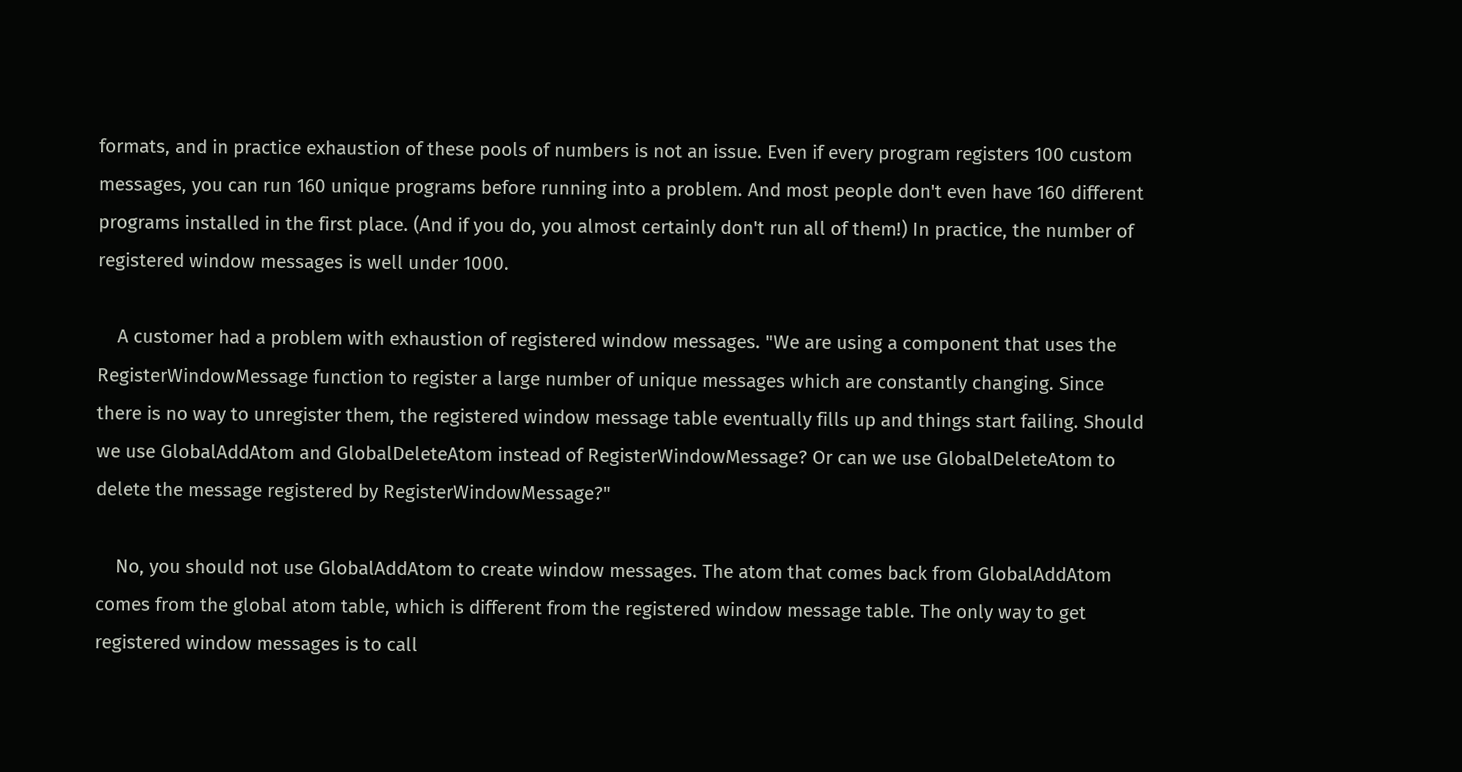formats, and in practice exhaustion of these pools of numbers is not an issue. Even if every program registers 100 custom messages, you can run 160 unique programs before running into a problem. And most people don't even have 160 different programs installed in the first place. (And if you do, you almost certainly don't run all of them!) In practice, the number of registered window messages is well under 1000.

    A customer had a problem with exhaustion of registered window messages. "We are using a component that uses the RegisterWindowMessage function to register a large number of unique messages which are constantly changing. Since there is no way to unregister them, the registered window message table eventually fills up and things start failing. Should we use GlobalAddAtom and GlobalDeleteAtom instead of RegisterWindowMessage? Or can we use GlobalDeleteAtom to delete the message registered by RegisterWindowMessage?"

    No, you should not use GlobalAddAtom to create window messages. The atom that comes back from GlobalAddAtom comes from the global atom table, which is different from the registered window message table. The only way to get registered window messages is to call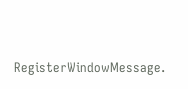RegisterWindowMessage.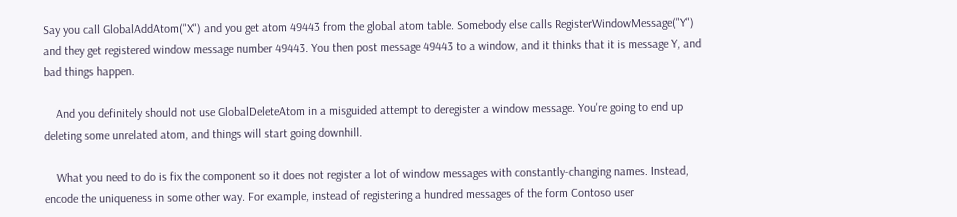Say you call GlobalAddAtom("X") and you get atom 49443 from the global atom table. Somebody else calls RegisterWindowMessage("Y") and they get registered window message number 49443. You then post message 49443 to a window, and it thinks that it is message Y, and bad things happen.

    And you definitely should not use GlobalDeleteAtom in a misguided attempt to deregister a window message. You're going to end up deleting some unrelated atom, and things will start going downhill.

    What you need to do is fix the component so it does not register a lot of window messages with constantly-changing names. Instead, encode the uniqueness in some other way. For example, instead of registering a hundred messages of the form Contoso user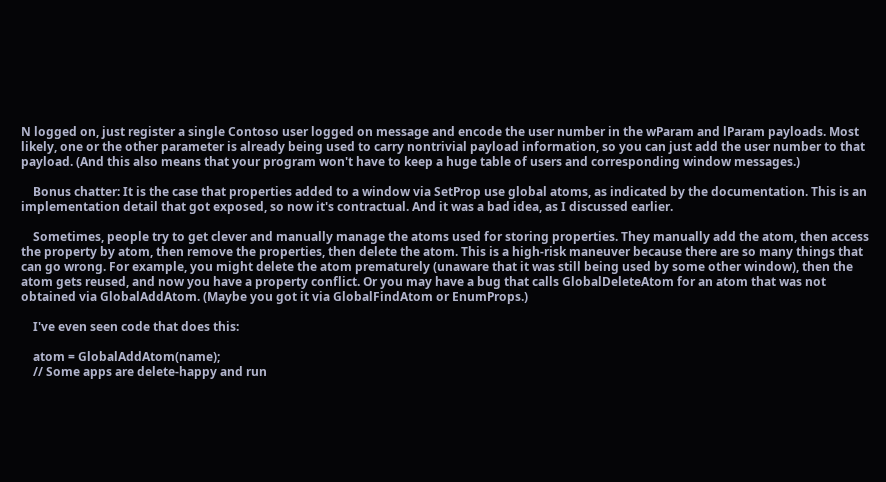N logged on, just register a single Contoso user logged on message and encode the user number in the wParam and lParam payloads. Most likely, one or the other parameter is already being used to carry nontrivial payload information, so you can just add the user number to that payload. (And this also means that your program won't have to keep a huge table of users and corresponding window messages.)

    Bonus chatter: It is the case that properties added to a window via SetProp use global atoms, as indicated by the documentation. This is an implementation detail that got exposed, so now it's contractual. And it was a bad idea, as I discussed earlier.

    Sometimes, people try to get clever and manually manage the atoms used for storing properties. They manually add the atom, then access the property by atom, then remove the properties, then delete the atom. This is a high-risk maneuver because there are so many things that can go wrong. For example, you might delete the atom prematurely (unaware that it was still being used by some other window), then the atom gets reused, and now you have a property conflict. Or you may have a bug that calls GlobalDeleteAtom for an atom that was not obtained via GlobalAddAtom. (Maybe you got it via GlobalFindAtom or EnumProps.)

    I've even seen code that does this:

    atom = GlobalAddAtom(name);
    // Some apps are delete-happy and run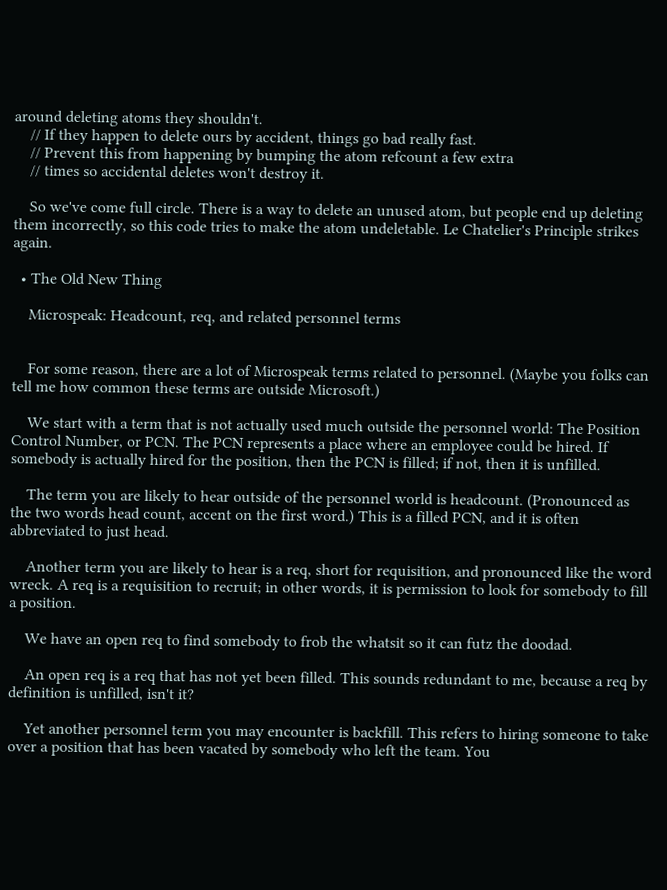around deleting atoms they shouldn't.
    // If they happen to delete ours by accident, things go bad really fast.
    // Prevent this from happening by bumping the atom refcount a few extra
    // times so accidental deletes won't destroy it.

    So we've come full circle. There is a way to delete an unused atom, but people end up deleting them incorrectly, so this code tries to make the atom undeletable. Le Chatelier's Principle strikes again.

  • The Old New Thing

    Microspeak: Headcount, req, and related personnel terms


    For some reason, there are a lot of Microspeak terms related to personnel. (Maybe you folks can tell me how common these terms are outside Microsoft.)

    We start with a term that is not actually used much outside the personnel world: The Position Control Number, or PCN. The PCN represents a place where an employee could be hired. If somebody is actually hired for the position, then the PCN is filled; if not, then it is unfilled.

    The term you are likely to hear outside of the personnel world is headcount. (Pronounced as the two words head count, accent on the first word.) This is a filled PCN, and it is often abbreviated to just head.

    Another term you are likely to hear is a req, short for requisition, and pronounced like the word wreck. A req is a requisition to recruit; in other words, it is permission to look for somebody to fill a position.

    We have an open req to find somebody to frob the whatsit so it can futz the doodad.

    An open req is a req that has not yet been filled. This sounds redundant to me, because a req by definition is unfilled, isn't it?

    Yet another personnel term you may encounter is backfill. This refers to hiring someone to take over a position that has been vacated by somebody who left the team. You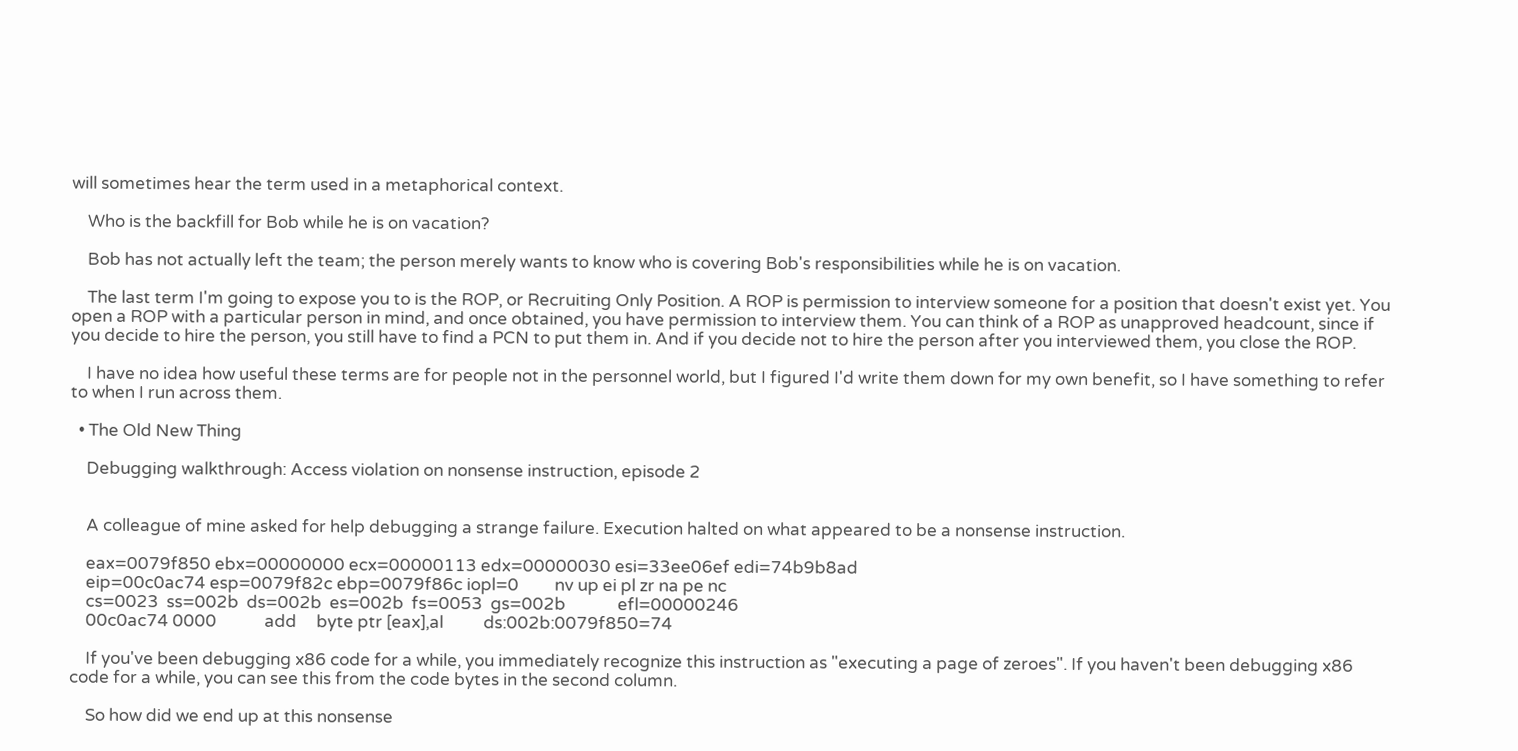will sometimes hear the term used in a metaphorical context.

    Who is the backfill for Bob while he is on vacation?

    Bob has not actually left the team; the person merely wants to know who is covering Bob's responsibilities while he is on vacation.

    The last term I'm going to expose you to is the ROP, or Recruiting Only Position. A ROP is permission to interview someone for a position that doesn't exist yet. You open a ROP with a particular person in mind, and once obtained, you have permission to interview them. You can think of a ROP as unapproved headcount, since if you decide to hire the person, you still have to find a PCN to put them in. And if you decide not to hire the person after you interviewed them, you close the ROP.

    I have no idea how useful these terms are for people not in the personnel world, but I figured I'd write them down for my own benefit, so I have something to refer to when I run across them.

  • The Old New Thing

    Debugging walkthrough: Access violation on nonsense instruction, episode 2


    A colleague of mine asked for help debugging a strange failure. Execution halted on what appeared to be a nonsense instruction.

    eax=0079f850 ebx=00000000 ecx=00000113 edx=00000030 esi=33ee06ef edi=74b9b8ad
    eip=00c0ac74 esp=0079f82c ebp=0079f86c iopl=0         nv up ei pl zr na pe nc
    cs=0023  ss=002b  ds=002b  es=002b  fs=0053  gs=002b             efl=00000246
    00c0ac74 0000            add     byte ptr [eax],al          ds:002b:0079f850=74

    If you've been debugging x86 code for a while, you immediately recognize this instruction as "executing a page of zeroes". If you haven't been debugging x86 code for a while, you can see this from the code bytes in the second column.

    So how did we end up at this nonsense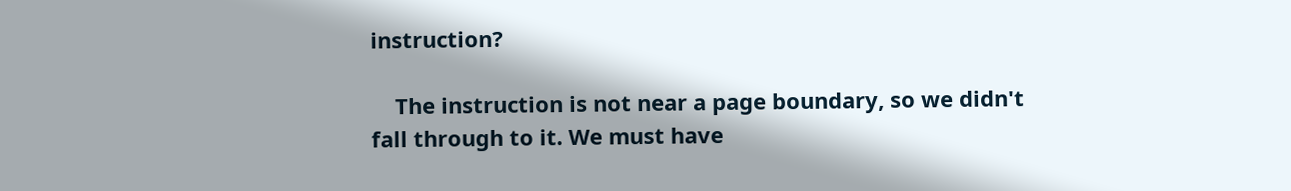instruction?

    The instruction is not near a page boundary, so we didn't fall through to it. We must have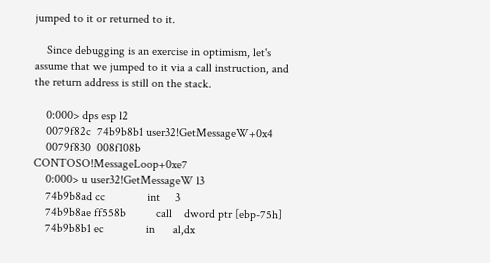jumped to it or returned to it.

    Since debugging is an exercise in optimism, let's assume that we jumped to it via a call instruction, and the return address is still on the stack.

    0:000> dps esp l2
    0079f82c  74b9b8b1 user32!GetMessageW+0x4
    0079f830  008f108b CONTOSO!MessageLoop+0xe7
    0:000> u user32!GetMessageW l3
    74b9b8ad cc              int     3
    74b9b8ae ff558b          call    dword ptr [ebp-75h]
    74b9b8b1 ec              in      al,dx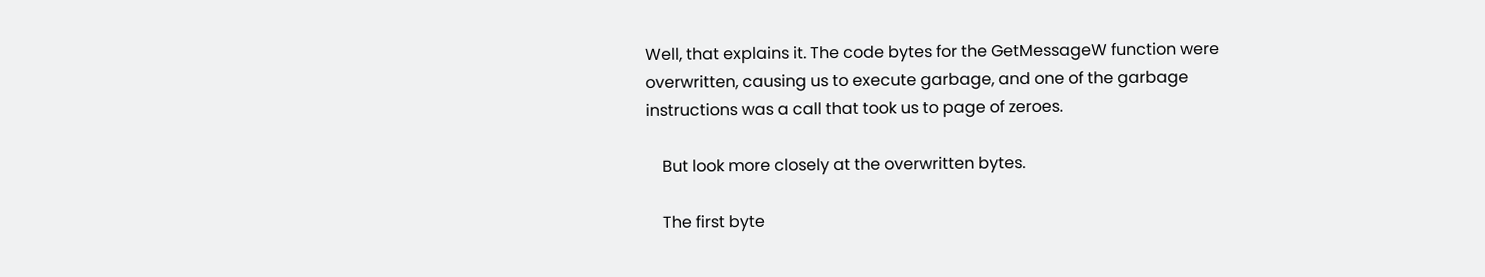Well, that explains it. The code bytes for the GetMessageW function were overwritten, causing us to execute garbage, and one of the garbage instructions was a call that took us to page of zeroes.

    But look more closely at the overwritten bytes.

    The first byte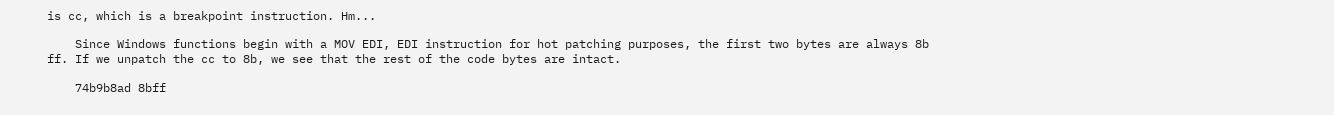is cc, which is a breakpoint instruction. Hm...

    Since Windows functions begin with a MOV EDI, EDI instruction for hot patching purposes, the first two bytes are always 8b ff. If we unpatch the cc to 8b, we see that the rest of the code bytes are intact.

    74b9b8ad 8bff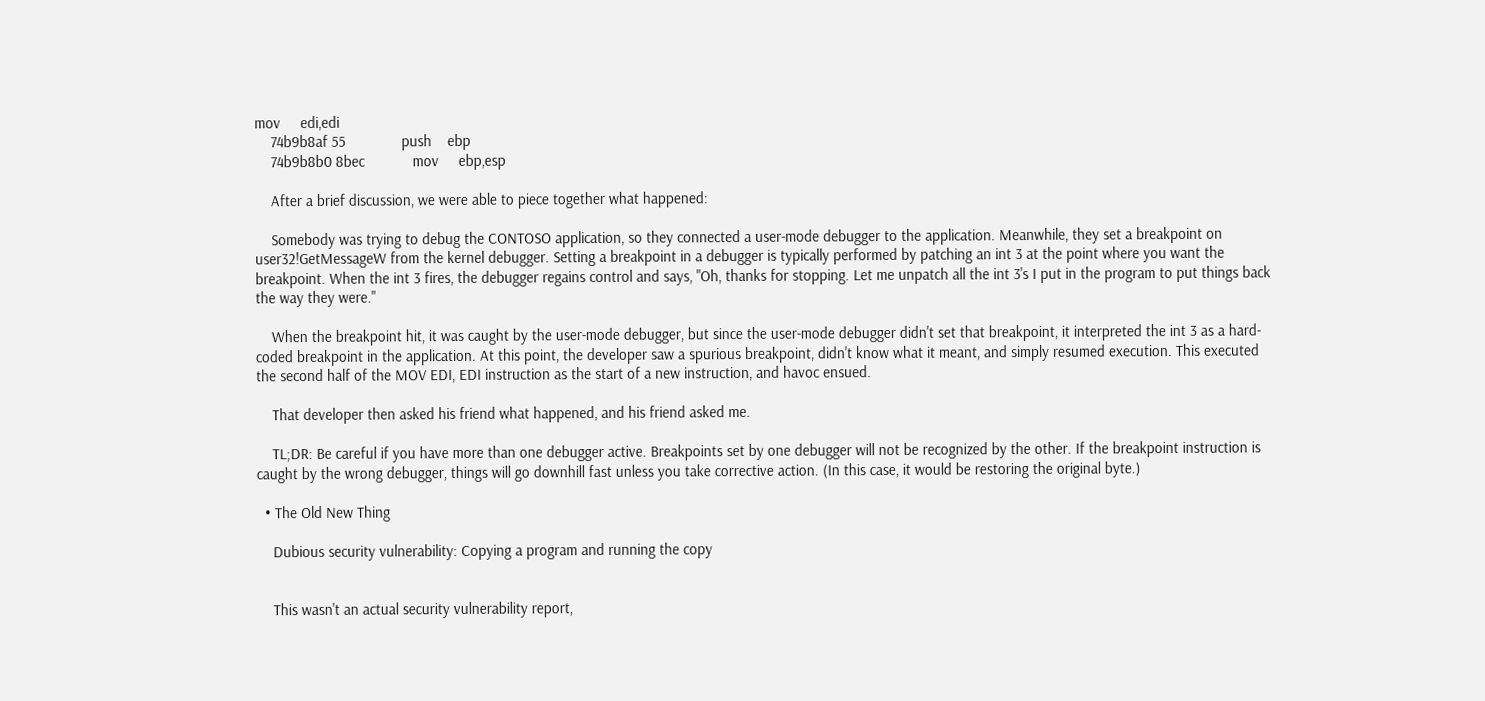mov     edi,edi
    74b9b8af 55              push    ebp
    74b9b8b0 8bec            mov     ebp,esp

    After a brief discussion, we were able to piece together what happened:

    Somebody was trying to debug the CONTOSO application, so they connected a user-mode debugger to the application. Meanwhile, they set a breakpoint on user32!GetMessageW from the kernel debugger. Setting a breakpoint in a debugger is typically performed by patching an int 3 at the point where you want the breakpoint. When the int 3 fires, the debugger regains control and says, "Oh, thanks for stopping. Let me unpatch all the int 3's I put in the program to put things back the way they were."

    When the breakpoint hit, it was caught by the user-mode debugger, but since the user-mode debugger didn't set that breakpoint, it interpreted the int 3 as a hard-coded breakpoint in the application. At this point, the developer saw a spurious breakpoint, didn't know what it meant, and simply resumed execution. This executed the second half of the MOV EDI, EDI instruction as the start of a new instruction, and havoc ensued.

    That developer then asked his friend what happened, and his friend asked me.

    TL;DR: Be careful if you have more than one debugger active. Breakpoints set by one debugger will not be recognized by the other. If the breakpoint instruction is caught by the wrong debugger, things will go downhill fast unless you take corrective action. (In this case, it would be restoring the original byte.)

  • The Old New Thing

    Dubious security vulnerability: Copying a program and running the copy


    This wasn't an actual security vulnerability report,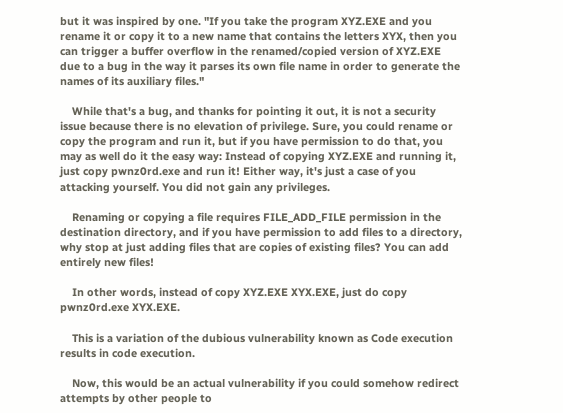but it was inspired by one. "If you take the program XYZ.EXE and you rename it or copy it to a new name that contains the letters XYX, then you can trigger a buffer overflow in the renamed/copied version of XYZ.EXE due to a bug in the way it parses its own file name in order to generate the names of its auxiliary files."

    While that's a bug, and thanks for pointing it out, it is not a security issue because there is no elevation of privilege. Sure, you could rename or copy the program and run it, but if you have permission to do that, you may as well do it the easy way: Instead of copying XYZ.EXE and running it, just copy pwnz0rd.exe and run it! Either way, it's just a case of you attacking yourself. You did not gain any privileges.

    Renaming or copying a file requires FILE_ADD_FILE permission in the destination directory, and if you have permission to add files to a directory, why stop at just adding files that are copies of existing files? You can add entirely new files!

    In other words, instead of copy XYZ.EXE XYX.EXE, just do copy pwnz0rd.exe XYX.EXE.

    This is a variation of the dubious vulnerability known as Code execution results in code execution.

    Now, this would be an actual vulnerability if you could somehow redirect attempts by other people to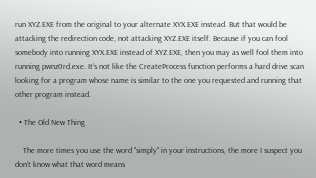run XYZ.EXE from the original to your alternate XYX.EXE instead. But that would be attacking the redirection code, not attacking XYZ.EXE itself. Because if you can fool somebody into running XYX.EXE instead of XYZ.EXE, then you may as well fool them into running pwnz0rd.exe. It's not like the CreateProcess function performs a hard drive scan looking for a program whose name is similar to the one you requested and running that other program instead.

  • The Old New Thing

    The more times you use the word "simply" in your instructions, the more I suspect you don't know what that word means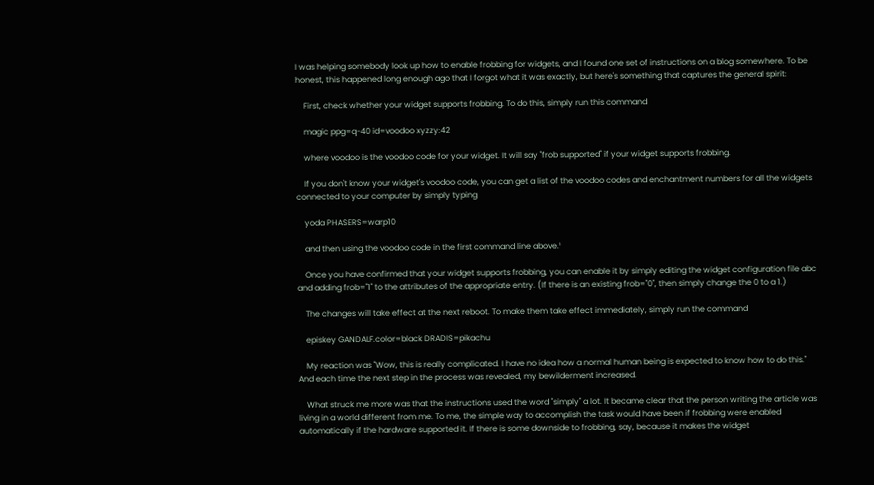I was helping somebody look up how to enable frobbing for widgets, and I found one set of instructions on a blog somewhere. To be honest, this happened long enough ago that I forgot what it was exactly, but here's something that captures the general spirit:

    First, check whether your widget supports frobbing. To do this, simply run this command

    magic ppg=q-40 id=voodoo xyzzy:42

    where voodoo is the voodoo code for your widget. It will say "frob supported" if your widget supports frobbing.

    If you don't know your widget's voodoo code, you can get a list of the voodoo codes and enchantment numbers for all the widgets connected to your computer by simply typing

    yoda PHASERS=warp10

    and then using the voodoo code in the first command line above.¹

    Once you have confirmed that your widget supports frobbing, you can enable it by simply editing the widget configuration file abc and adding frob="1" to the attributes of the appropriate entry. (If there is an existing frob="0", then simply change the 0 to a 1.)

    The changes will take effect at the next reboot. To make them take effect immediately, simply run the command

    episkey GANDALF.color=black DRADIS=pikachu

    My reaction was "Wow, this is really complicated. I have no idea how a normal human being is expected to know how to do this." And each time the next step in the process was revealed, my bewilderment increased.

    What struck me more was that the instructions used the word "simply" a lot. It became clear that the person writing the article was living in a world different from me. To me, the simple way to accomplish the task would have been if frobbing were enabled automatically if the hardware supported it. If there is some downside to frobbing, say, because it makes the widget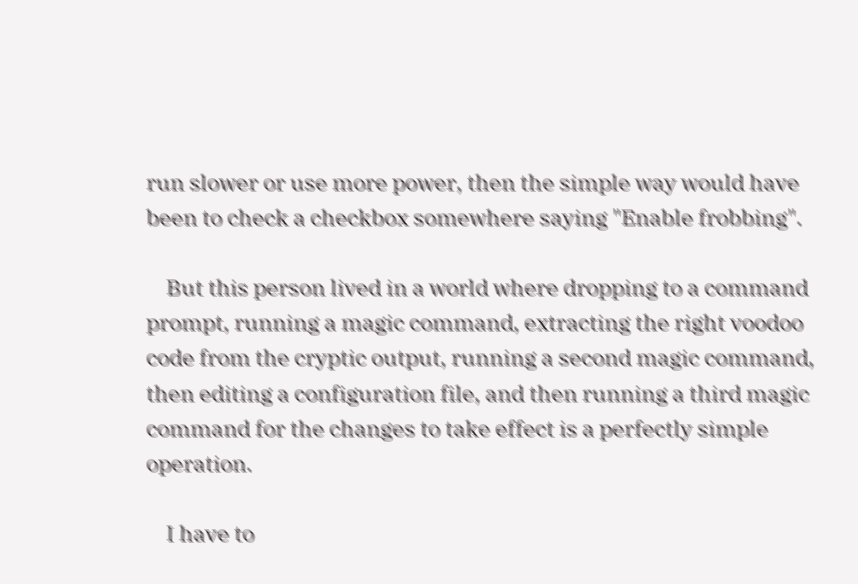run slower or use more power, then the simple way would have been to check a checkbox somewhere saying "Enable frobbing".

    But this person lived in a world where dropping to a command prompt, running a magic command, extracting the right voodoo code from the cryptic output, running a second magic command, then editing a configuration file, and then running a third magic command for the changes to take effect is a perfectly simple operation.

    I have to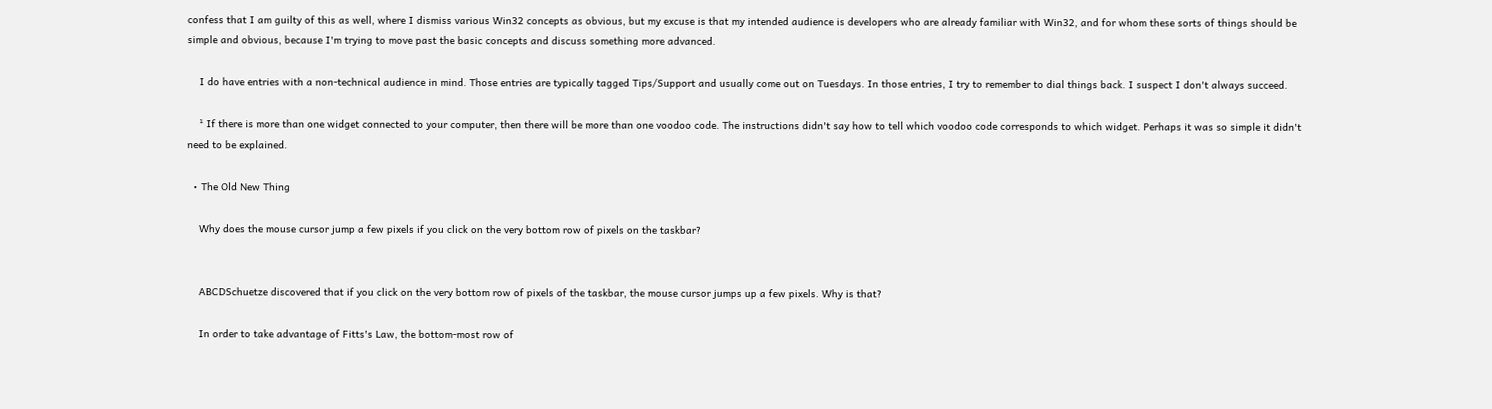confess that I am guilty of this as well, where I dismiss various Win32 concepts as obvious, but my excuse is that my intended audience is developers who are already familiar with Win32, and for whom these sorts of things should be simple and obvious, because I'm trying to move past the basic concepts and discuss something more advanced.

    I do have entries with a non-technical audience in mind. Those entries are typically tagged Tips/Support and usually come out on Tuesdays. In those entries, I try to remember to dial things back. I suspect I don't always succeed.

    ¹ If there is more than one widget connected to your computer, then there will be more than one voodoo code. The instructions didn't say how to tell which voodoo code corresponds to which widget. Perhaps it was so simple it didn't need to be explained.

  • The Old New Thing

    Why does the mouse cursor jump a few pixels if you click on the very bottom row of pixels on the taskbar?


    ABCDSchuetze discovered that if you click on the very bottom row of pixels of the taskbar, the mouse cursor jumps up a few pixels. Why is that?

    In order to take advantage of Fitts's Law, the bottom-most row of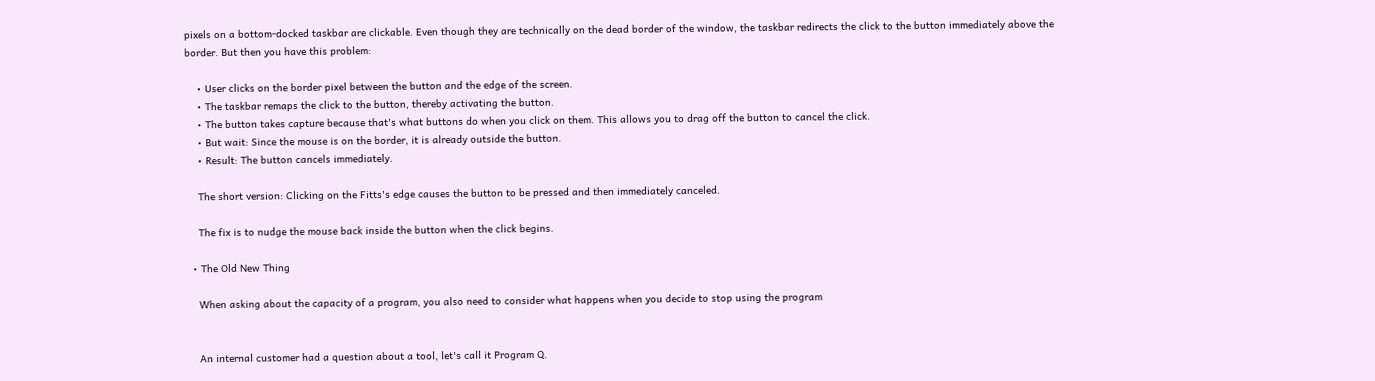pixels on a bottom-docked taskbar are clickable. Even though they are technically on the dead border of the window, the taskbar redirects the click to the button immediately above the border. But then you have this problem:

    • User clicks on the border pixel between the button and the edge of the screen.
    • The taskbar remaps the click to the button, thereby activating the button.
    • The button takes capture because that's what buttons do when you click on them. This allows you to drag off the button to cancel the click.
    • But wait: Since the mouse is on the border, it is already outside the button.
    • Result: The button cancels immediately.

    The short version: Clicking on the Fitts's edge causes the button to be pressed and then immediately canceled.

    The fix is to nudge the mouse back inside the button when the click begins.

  • The Old New Thing

    When asking about the capacity of a program, you also need to consider what happens when you decide to stop using the program


    An internal customer had a question about a tool, let's call it Program Q.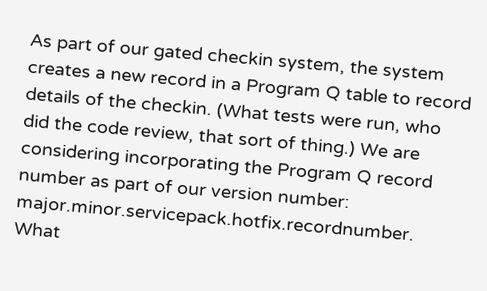As part of our gated checkin system, the system creates a new record in a Program Q table to record details of the checkin. (What tests were run, who did the code review, that sort of thing.) We are considering incorporating the Program Q record number as part of our version number: major.minor.servicepack.hotfix.recordnumber. What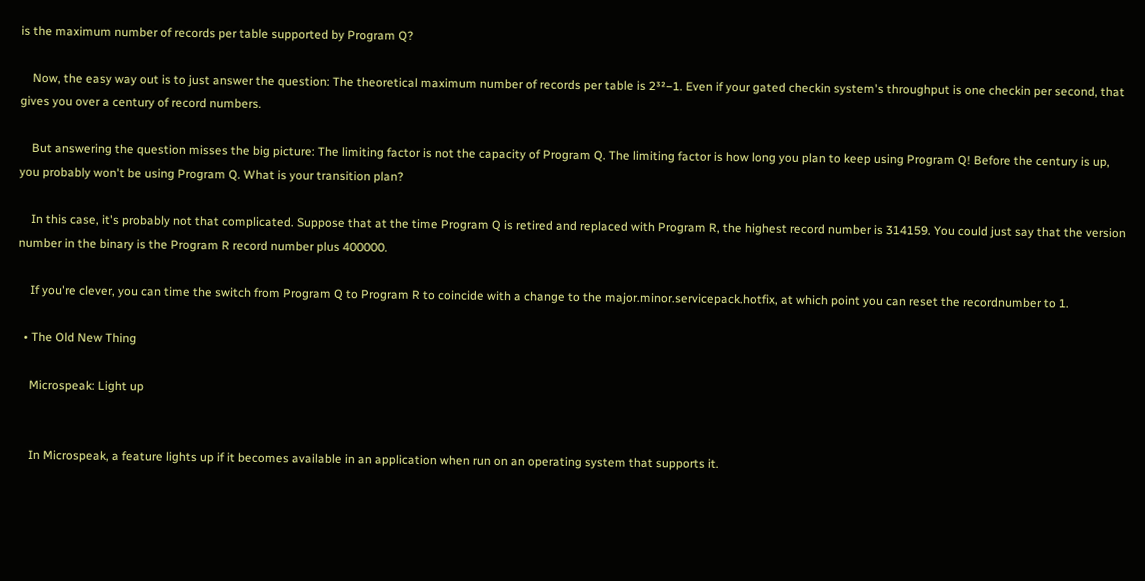is the maximum number of records per table supported by Program Q?

    Now, the easy way out is to just answer the question: The theoretical maximum number of records per table is 2³²−1. Even if your gated checkin system's throughput is one checkin per second, that gives you over a century of record numbers.

    But answering the question misses the big picture: The limiting factor is not the capacity of Program Q. The limiting factor is how long you plan to keep using Program Q! Before the century is up, you probably won't be using Program Q. What is your transition plan?

    In this case, it's probably not that complicated. Suppose that at the time Program Q is retired and replaced with Program R, the highest record number is 314159. You could just say that the version number in the binary is the Program R record number plus 400000.

    If you're clever, you can time the switch from Program Q to Program R to coincide with a change to the major.minor.servicepack.hotfix, at which point you can reset the recordnumber to 1.

  • The Old New Thing

    Microspeak: Light up


    In Microspeak, a feature lights up if it becomes available in an application when run on an operating system that supports it.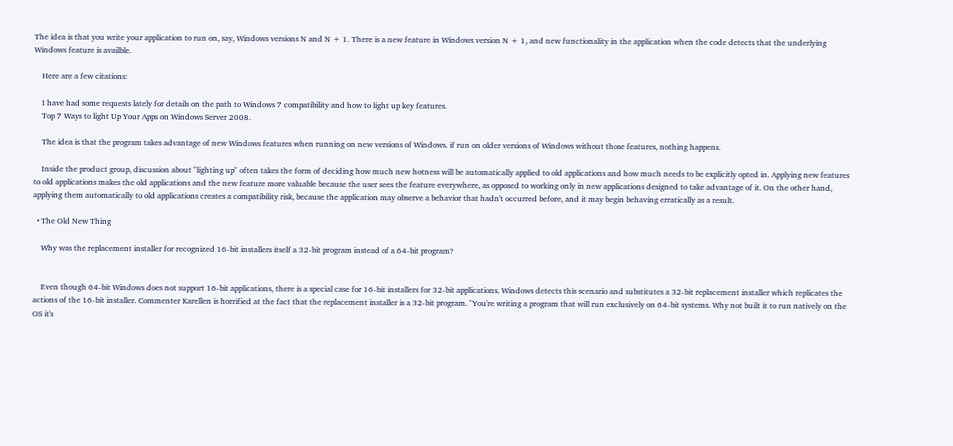The idea is that you write your application to run on, say, Windows versions N and N + 1. There is a new feature in Windows version N + 1, and new functionality in the application when the code detects that the underlying Windows feature is availble.

    Here are a few citations:

    I have had some requests lately for details on the path to Windows 7 compatibility and how to light up key features.
    Top 7 Ways to light Up Your Apps on Windows Server 2008.

    The idea is that the program takes advantage of new Windows features when running on new versions of Windows. if run on older versions of Windows without those features, nothing happens.

    Inside the product group, discussion about "lighting up" often takes the form of deciding how much new hotness will be automatically applied to old applications and how much needs to be explicitly opted in. Applying new features to old applications makes the old applications and the new feature more valuable because the user sees the feature everywhere, as opposed to working only in new applications designed to take advantage of it. On the other hand, applying them automatically to old applications creates a compatibility risk, because the application may observe a behavior that hadn't occurred before, and it may begin behaving erratically as a result.

  • The Old New Thing

    Why was the replacement installer for recognized 16-bit installers itself a 32-bit program instead of a 64-bit program?


    Even though 64-bit Windows does not support 16-bit applications, there is a special case for 16-bit installers for 32-bit applications. Windows detects this scenario and substitutes a 32-bit replacement installer which replicates the actions of the 16-bit installer. Commenter Karellen is horrified at the fact that the replacement installer is a 32-bit program. "You're writing a program that will run exclusively on 64-bit systems. Why not built it to run natively on the OS it's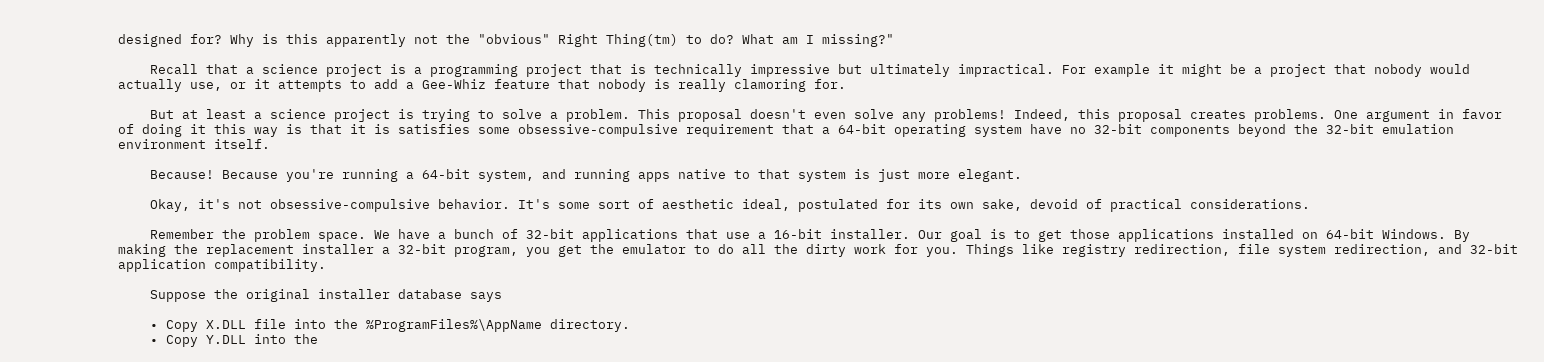designed for? Why is this apparently not the "obvious" Right Thing(tm) to do? What am I missing?"

    Recall that a science project is a programming project that is technically impressive but ultimately impractical. For example it might be a project that nobody would actually use, or it attempts to add a Gee-Whiz feature that nobody is really clamoring for.

    But at least a science project is trying to solve a problem. This proposal doesn't even solve any problems! Indeed, this proposal creates problems. One argument in favor of doing it this way is that it is satisfies some obsessive-compulsive requirement that a 64-bit operating system have no 32-bit components beyond the 32-bit emulation environment itself.

    Because! Because you're running a 64-bit system, and running apps native to that system is just more elegant.

    Okay, it's not obsessive-compulsive behavior. It's some sort of aesthetic ideal, postulated for its own sake, devoid of practical considerations.

    Remember the problem space. We have a bunch of 32-bit applications that use a 16-bit installer. Our goal is to get those applications installed on 64-bit Windows. By making the replacement installer a 32-bit program, you get the emulator to do all the dirty work for you. Things like registry redirection, file system redirection, and 32-bit application compatibility.

    Suppose the original installer database says

    • Copy X.DLL file into the %ProgramFiles%\AppName directory.
    • Copy Y.DLL into the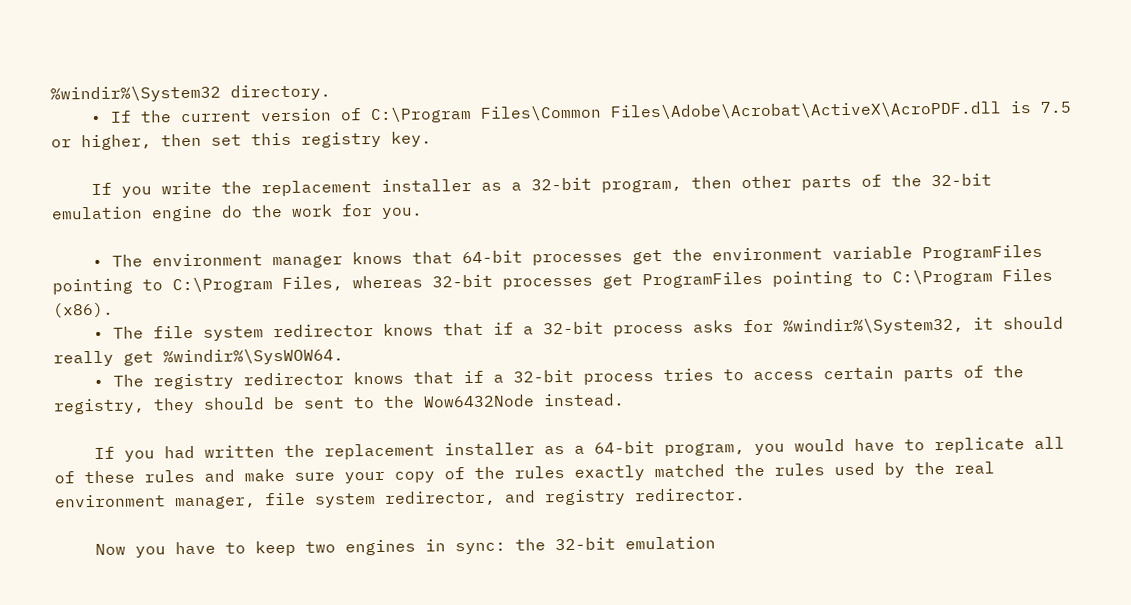%windir%\System32 directory.
    • If the current version of C:\Program Files\Common Files\Adobe\Acrobat\ActiveX\AcroPDF.dll is 7.5 or higher, then set this registry key.

    If you write the replacement installer as a 32-bit program, then other parts of the 32-bit emulation engine do the work for you.

    • The environment manager knows that 64-bit processes get the environment variable ProgramFiles pointing to C:\Program Files, whereas 32-bit processes get ProgramFiles pointing to C:\Program Files (x86).
    • The file system redirector knows that if a 32-bit process asks for %windir%\System32, it should really get %windir%\SysWOW64.
    • The registry redirector knows that if a 32-bit process tries to access certain parts of the registry, they should be sent to the Wow6432Node instead.

    If you had written the replacement installer as a 64-bit program, you would have to replicate all of these rules and make sure your copy of the rules exactly matched the rules used by the real environment manager, file system redirector, and registry redirector.

    Now you have to keep two engines in sync: the 32-bit emulation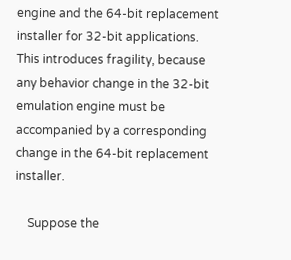engine and the 64-bit replacement installer for 32-bit applications. This introduces fragility, because any behavior change in the 32-bit emulation engine must be accompanied by a corresponding change in the 64-bit replacement installer.

    Suppose the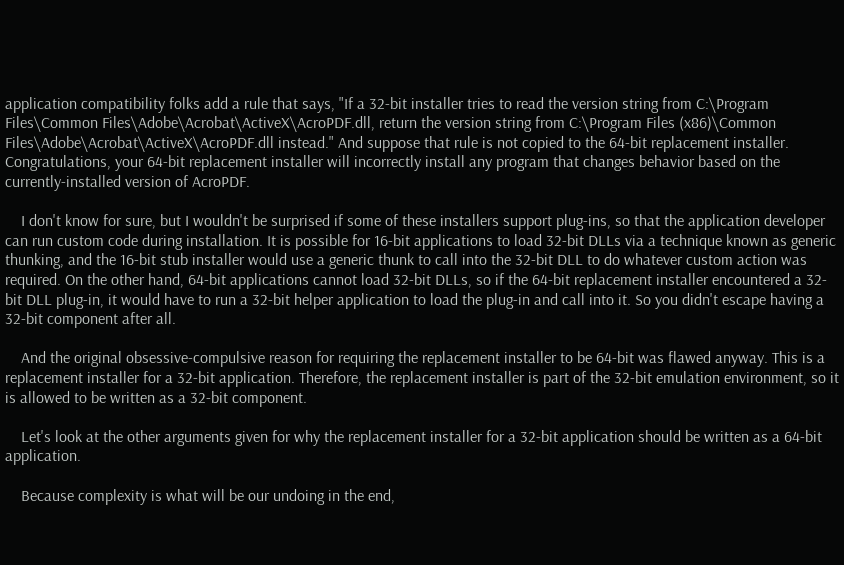application compatibility folks add a rule that says, "If a 32-bit installer tries to read the version string from C:\Program Files\Common Files\Adobe\Acrobat\ActiveX\AcroPDF.dll, return the version string from C:\Program Files (x86)\Common Files\Adobe\Acrobat\ActiveX\AcroPDF.dll instead." And suppose that rule is not copied to the 64-bit replacement installer. Congratulations, your 64-bit replacement installer will incorrectly install any program that changes behavior based on the currently-installed version of AcroPDF.

    I don't know for sure, but I wouldn't be surprised if some of these installers support plug-ins, so that the application developer can run custom code during installation. It is possible for 16-bit applications to load 32-bit DLLs via a technique known as generic thunking, and the 16-bit stub installer would use a generic thunk to call into the 32-bit DLL to do whatever custom action was required. On the other hand, 64-bit applications cannot load 32-bit DLLs, so if the 64-bit replacement installer encountered a 32-bit DLL plug-in, it would have to run a 32-bit helper application to load the plug-in and call into it. So you didn't escape having a 32-bit component after all.

    And the original obsessive-compulsive reason for requiring the replacement installer to be 64-bit was flawed anyway. This is a replacement installer for a 32-bit application. Therefore, the replacement installer is part of the 32-bit emulation environment, so it is allowed to be written as a 32-bit component.

    Let's look at the other arguments given for why the replacement installer for a 32-bit application should be written as a 64-bit application.

    Because complexity is what will be our undoing in the end,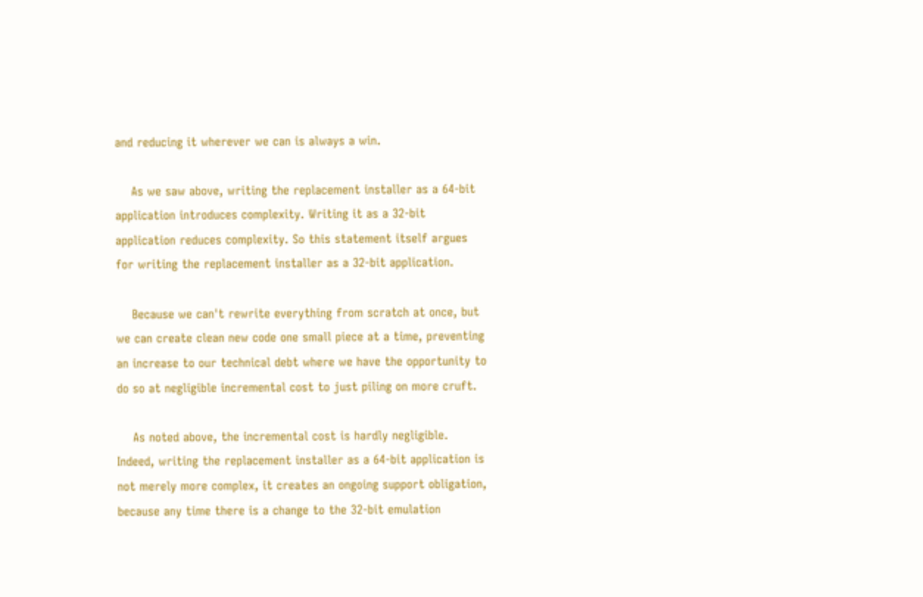and reducing it wherever we can is always a win.

    As we saw above, writing the replacement installer as a 64-bit application introduces complexity. Writing it as a 32-bit application reduces complexity. So this statement itself argues for writing the replacement installer as a 32-bit application.

    Because we can't rewrite everything from scratch at once, but we can create clean new code one small piece at a time, preventing an increase to our technical debt where we have the opportunity to do so at negligible incremental cost to just piling on more cruft.

    As noted above, the incremental cost is hardly negligible. Indeed, writing the replacement installer as a 64-bit application is not merely more complex, it creates an ongoing support obligation, because any time there is a change to the 32-bit emulation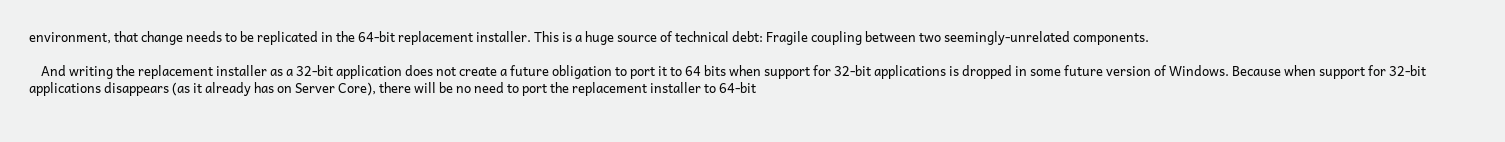environment, that change needs to be replicated in the 64-bit replacement installer. This is a huge source of technical debt: Fragile coupling between two seemingly-unrelated components.

    And writing the replacement installer as a 32-bit application does not create a future obligation to port it to 64 bits when support for 32-bit applications is dropped in some future version of Windows. Because when support for 32-bit applications disappears (as it already has on Server Core), there will be no need to port the replacement installer to 64-bit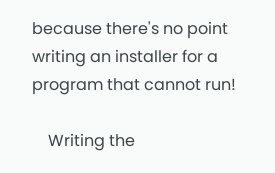because there's no point writing an installer for a program that cannot run!

    Writing the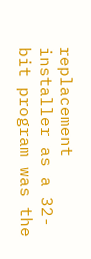replacement installer as a 32-bit program was the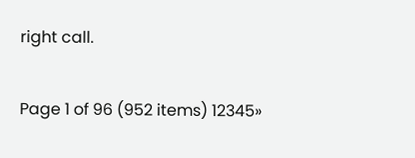right call.

Page 1 of 96 (952 items) 12345»